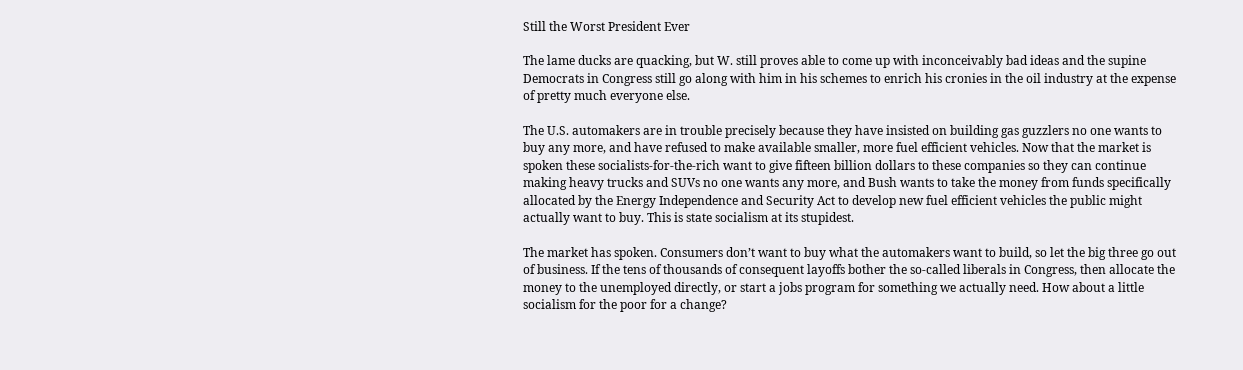Still the Worst President Ever

The lame ducks are quacking, but W. still proves able to come up with inconceivably bad ideas and the supine Democrats in Congress still go along with him in his schemes to enrich his cronies in the oil industry at the expense of pretty much everyone else.

The U.S. automakers are in trouble precisely because they have insisted on building gas guzzlers no one wants to buy any more, and have refused to make available smaller, more fuel efficient vehicles. Now that the market is spoken these socialists-for-the-rich want to give fifteen billion dollars to these companies so they can continue making heavy trucks and SUVs no one wants any more, and Bush wants to take the money from funds specifically allocated by the Energy Independence and Security Act to develop new fuel efficient vehicles the public might actually want to buy. This is state socialism at its stupidest.

The market has spoken. Consumers don’t want to buy what the automakers want to build, so let the big three go out of business. If the tens of thousands of consequent layoffs bother the so-called liberals in Congress, then allocate the money to the unemployed directly, or start a jobs program for something we actually need. How about a little socialism for the poor for a change?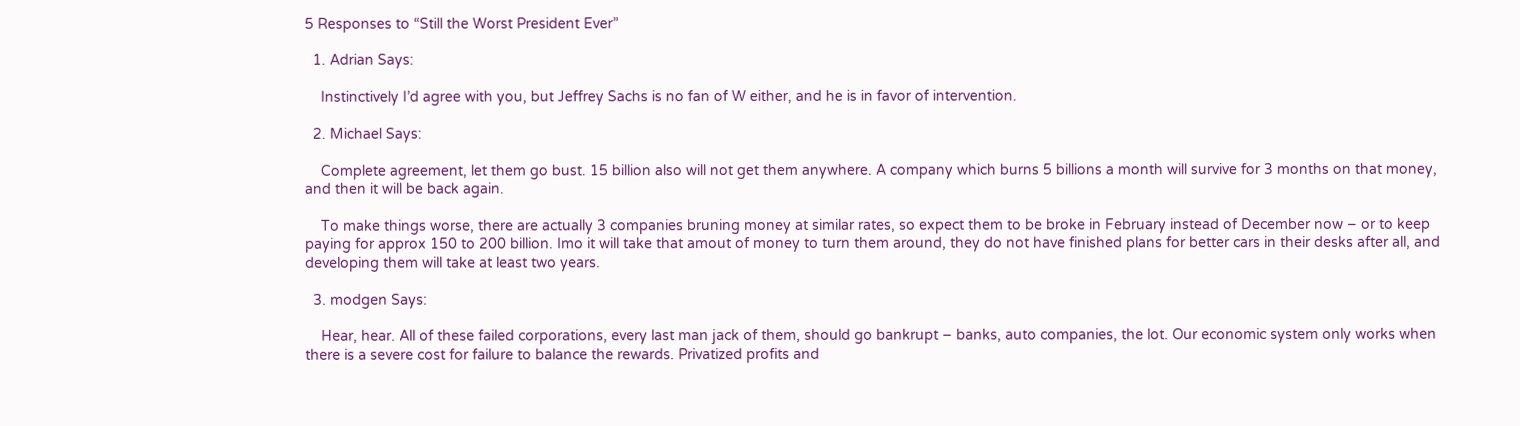5 Responses to “Still the Worst President Ever”

  1. Adrian Says:

    Instinctively I’d agree with you, but Jeffrey Sachs is no fan of W either, and he is in favor of intervention.

  2. Michael Says:

    Complete agreement, let them go bust. 15 billion also will not get them anywhere. A company which burns 5 billions a month will survive for 3 months on that money, and then it will be back again.

    To make things worse, there are actually 3 companies bruning money at similar rates, so expect them to be broke in February instead of December now – or to keep paying for approx 150 to 200 billion. Imo it will take that amout of money to turn them around, they do not have finished plans for better cars in their desks after all, and developing them will take at least two years.

  3. modgen Says:

    Hear, hear. All of these failed corporations, every last man jack of them, should go bankrupt – banks, auto companies, the lot. Our economic system only works when there is a severe cost for failure to balance the rewards. Privatized profits and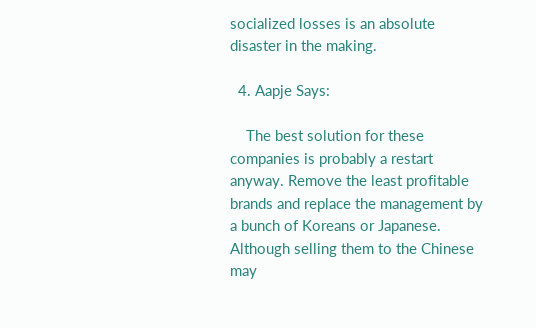socialized losses is an absolute disaster in the making.

  4. Aapje Says:

    The best solution for these companies is probably a restart anyway. Remove the least profitable brands and replace the management by a bunch of Koreans or Japanese. Although selling them to the Chinese may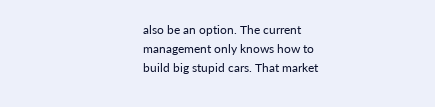also be an option. The current management only knows how to build big stupid cars. That market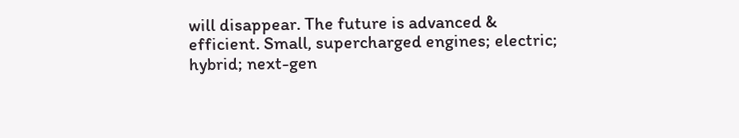will disappear. The future is advanced & efficient. Small, supercharged engines; electric; hybrid; next-gen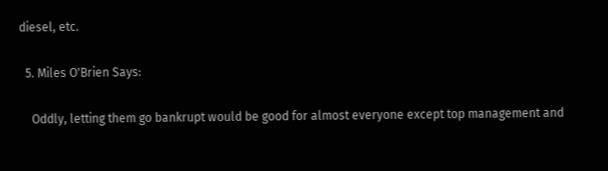diesel, etc.

  5. Miles O'Brien Says:

    Oddly, letting them go bankrupt would be good for almost everyone except top management and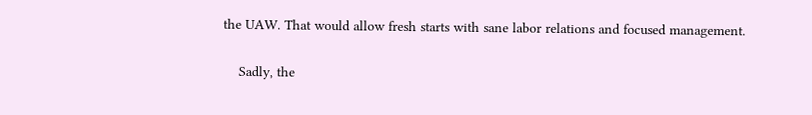the UAW. That would allow fresh starts with sane labor relations and focused management.

    Sadly, the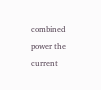combined power the current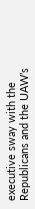executive sway with the Republicans and the UAW’s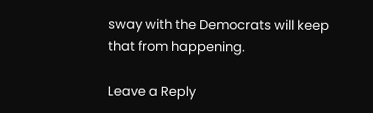sway with the Democrats will keep that from happening.

Leave a Reply